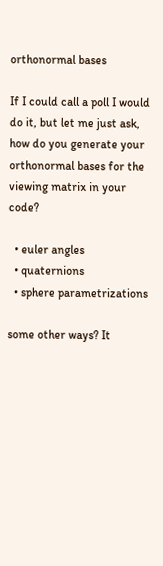orthonormal bases

If I could call a poll I would do it, but let me just ask, how do you generate your orthonormal bases for the viewing matrix in your code?

  • euler angles
  • quaternions
  • sphere parametrizations

some other ways? It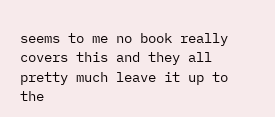seems to me no book really covers this and they all pretty much leave it up to the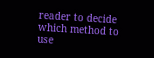reader to decide which method to use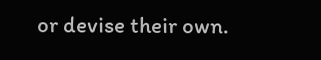or devise their own.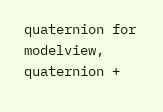quaternion for modelview,
quaternion +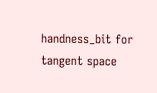handness_bit for tangent space